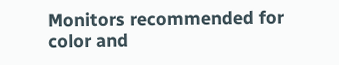Monitors recommended for color and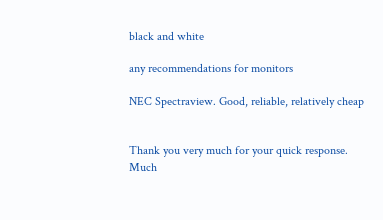black and white

any recommendations for monitors

NEC Spectraview. Good, reliable, relatively cheap


Thank you very much for your quick response. Much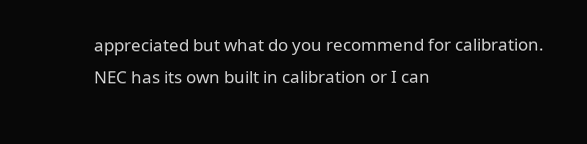appreciated but what do you recommend for calibration. NEC has its own built in calibration or I can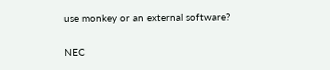use monkey or an external software?

NEC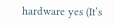hardware yes (It’s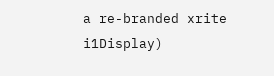a re-branded xrite i1Display)